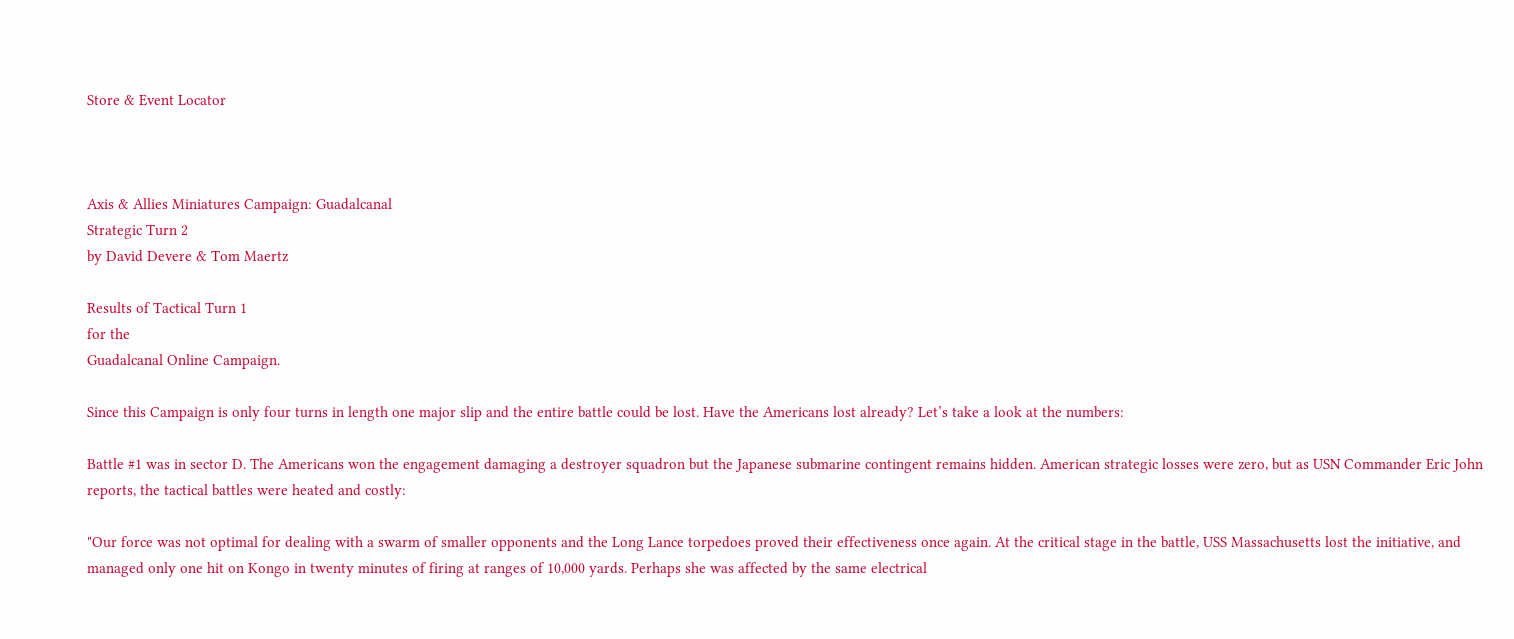Store & Event Locator



Axis & Allies Miniatures Campaign: Guadalcanal
Strategic Turn 2
by David Devere & Tom Maertz

Results of Tactical Turn 1
for the
Guadalcanal Online Campaign.

Since this Campaign is only four turns in length one major slip and the entire battle could be lost. Have the Americans lost already? Let’s take a look at the numbers:

Battle #1 was in sector D. The Americans won the engagement damaging a destroyer squadron but the Japanese submarine contingent remains hidden. American strategic losses were zero, but as USN Commander Eric John reports, the tactical battles were heated and costly:

"Our force was not optimal for dealing with a swarm of smaller opponents and the Long Lance torpedoes proved their effectiveness once again. At the critical stage in the battle, USS Massachusetts lost the initiative, and managed only one hit on Kongo in twenty minutes of firing at ranges of 10,000 yards. Perhaps she was affected by the same electrical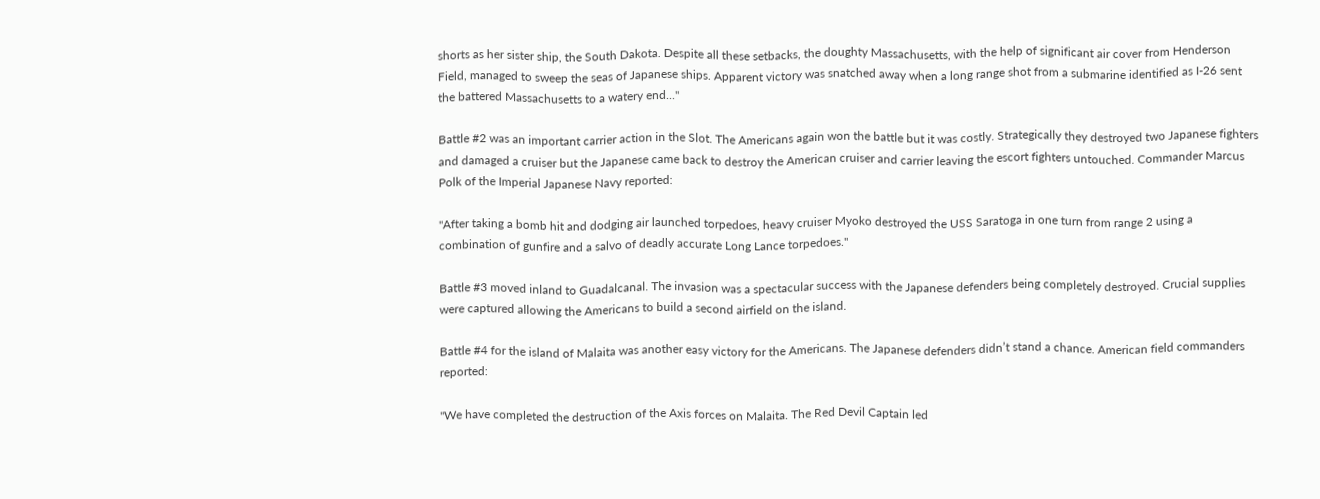shorts as her sister ship, the South Dakota. Despite all these setbacks, the doughty Massachusetts, with the help of significant air cover from Henderson Field, managed to sweep the seas of Japanese ships. Apparent victory was snatched away when a long range shot from a submarine identified as I-26 sent the battered Massachusetts to a watery end..."

Battle #2 was an important carrier action in the Slot. The Americans again won the battle but it was costly. Strategically they destroyed two Japanese fighters and damaged a cruiser but the Japanese came back to destroy the American cruiser and carrier leaving the escort fighters untouched. Commander Marcus Polk of the Imperial Japanese Navy reported:

"After taking a bomb hit and dodging air launched torpedoes, heavy cruiser Myoko destroyed the USS Saratoga in one turn from range 2 using a combination of gunfire and a salvo of deadly accurate Long Lance torpedoes."

Battle #3 moved inland to Guadalcanal. The invasion was a spectacular success with the Japanese defenders being completely destroyed. Crucial supplies were captured allowing the Americans to build a second airfield on the island.

Battle #4 for the island of Malaita was another easy victory for the Americans. The Japanese defenders didn’t stand a chance. American field commanders reported:

"We have completed the destruction of the Axis forces on Malaita. The Red Devil Captain led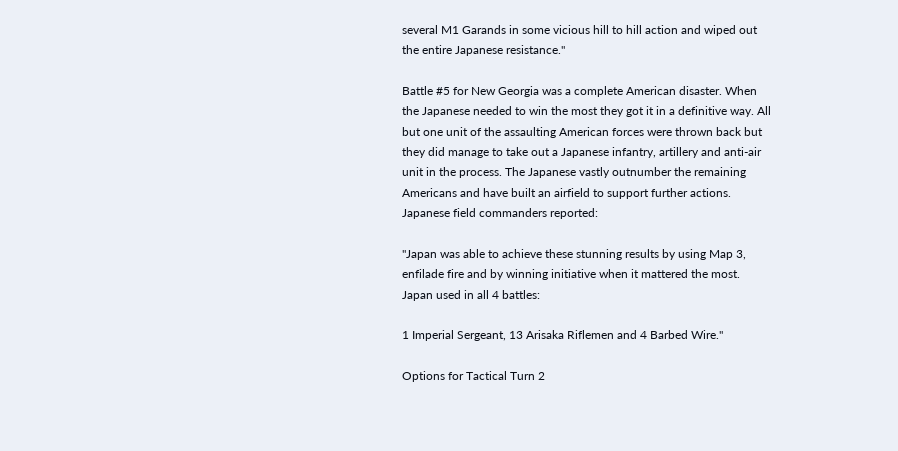several M1 Garands in some vicious hill to hill action and wiped out the entire Japanese resistance."

Battle #5 for New Georgia was a complete American disaster. When the Japanese needed to win the most they got it in a definitive way. All but one unit of the assaulting American forces were thrown back but they did manage to take out a Japanese infantry, artillery and anti-air unit in the process. The Japanese vastly outnumber the remaining Americans and have built an airfield to support further actions. Japanese field commanders reported:

"Japan was able to achieve these stunning results by using Map 3, enfilade fire and by winning initiative when it mattered the most. Japan used in all 4 battles:

1 Imperial Sergeant, 13 Arisaka Riflemen and 4 Barbed Wire."

Options for Tactical Turn 2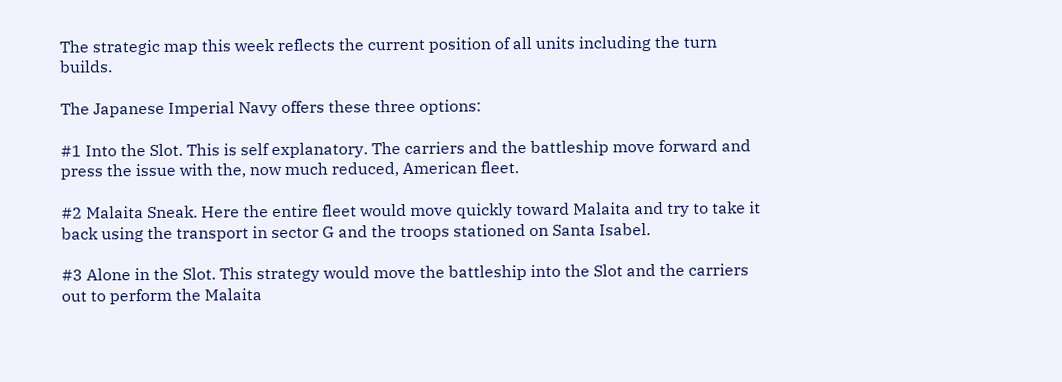The strategic map this week reflects the current position of all units including the turn builds.

The Japanese Imperial Navy offers these three options:

#1 Into the Slot. This is self explanatory. The carriers and the battleship move forward and press the issue with the, now much reduced, American fleet.

#2 Malaita Sneak. Here the entire fleet would move quickly toward Malaita and try to take it back using the transport in sector G and the troops stationed on Santa Isabel.

#3 Alone in the Slot. This strategy would move the battleship into the Slot and the carriers out to perform the Malaita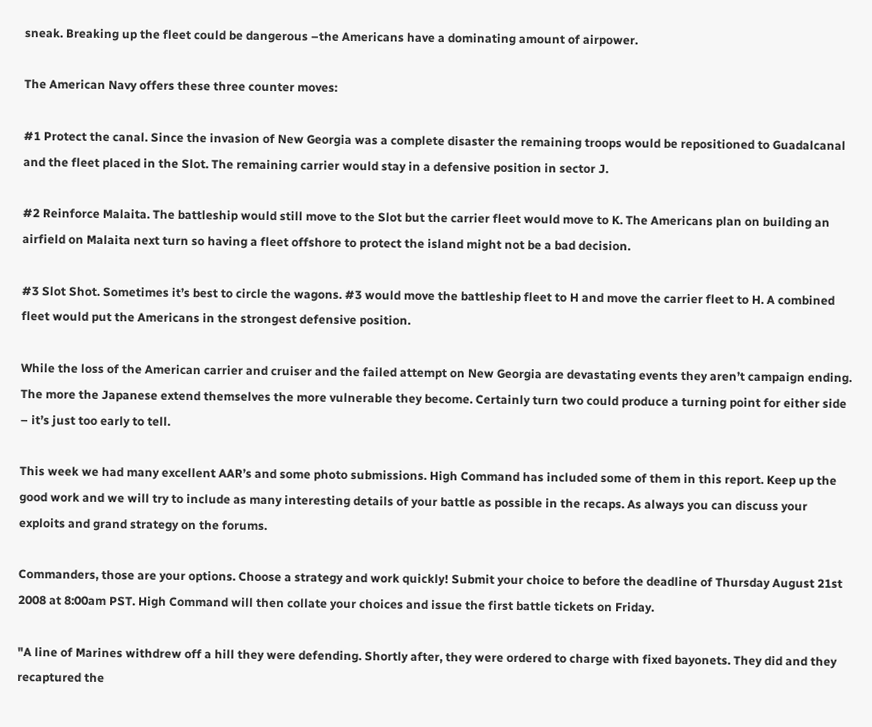sneak. Breaking up the fleet could be dangerous –the Americans have a dominating amount of airpower.

The American Navy offers these three counter moves:

#1 Protect the canal. Since the invasion of New Georgia was a complete disaster the remaining troops would be repositioned to Guadalcanal and the fleet placed in the Slot. The remaining carrier would stay in a defensive position in sector J.

#2 Reinforce Malaita. The battleship would still move to the Slot but the carrier fleet would move to K. The Americans plan on building an airfield on Malaita next turn so having a fleet offshore to protect the island might not be a bad decision.

#3 Slot Shot. Sometimes it’s best to circle the wagons. #3 would move the battleship fleet to H and move the carrier fleet to H. A combined fleet would put the Americans in the strongest defensive position.

While the loss of the American carrier and cruiser and the failed attempt on New Georgia are devastating events they aren’t campaign ending. The more the Japanese extend themselves the more vulnerable they become. Certainly turn two could produce a turning point for either side – it’s just too early to tell.

This week we had many excellent AAR’s and some photo submissions. High Command has included some of them in this report. Keep up the good work and we will try to include as many interesting details of your battle as possible in the recaps. As always you can discuss your exploits and grand strategy on the forums.

Commanders, those are your options. Choose a strategy and work quickly! Submit your choice to before the deadline of Thursday August 21st 2008 at 8:00am PST. High Command will then collate your choices and issue the first battle tickets on Friday.

"A line of Marines withdrew off a hill they were defending. Shortly after, they were ordered to charge with fixed bayonets. They did and they recaptured the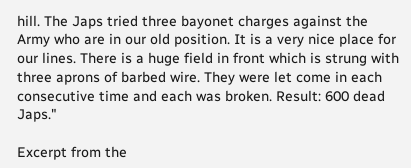hill. The Japs tried three bayonet charges against the Army who are in our old position. It is a very nice place for our lines. There is a huge field in front which is strung with three aprons of barbed wire. They were let come in each consecutive time and each was broken. Result: 600 dead Japs."

Excerpt from the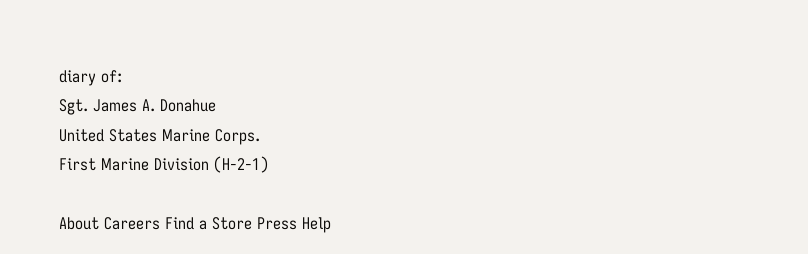diary of:
Sgt. James A. Donahue
United States Marine Corps.
First Marine Division (H-2-1)

About Careers Find a Store Press Help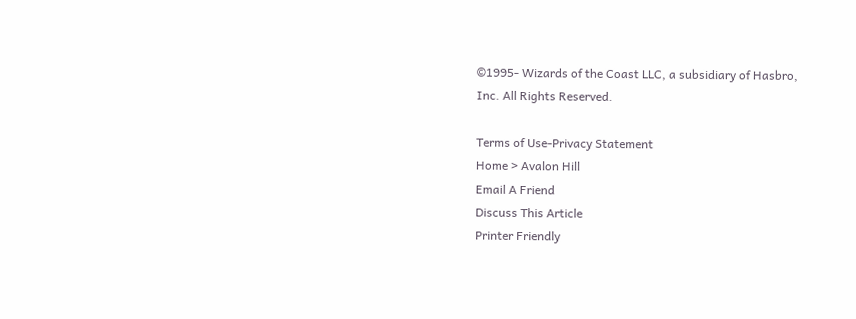©1995- Wizards of the Coast LLC, a subsidiary of Hasbro, Inc. All Rights Reserved.

Terms of Use-Privacy Statement
Home > Avalon Hill
Email A Friend
Discuss This Article
Printer Friendly